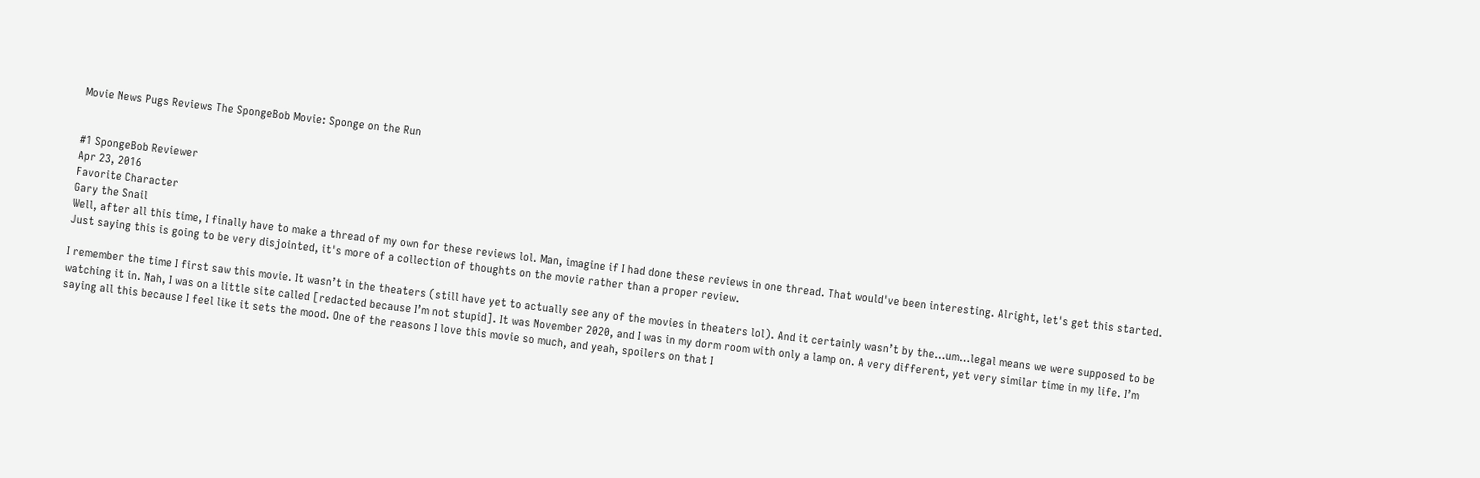Movie News Pugs Reviews The SpongeBob Movie: Sponge on the Run


#1 SpongeBob Reviewer
Apr 23, 2016
Favorite Character
Gary the Snail
Well, after all this time, I finally have to make a thread of my own for these reviews lol. Man, imagine if I had done these reviews in one thread. That would've been interesting. Alright, let's get this started. Just saying this is going to be very disjointed, it's more of a collection of thoughts on the movie rather than a proper review.

I remember the time I first saw this movie. It wasn’t in the theaters (still have yet to actually see any of the movies in theaters lol). And it certainly wasn’t by the…um…legal means we were supposed to be watching it in. Nah, I was on a little site called [redacted because I’m not stupid]. It was November 2020, and I was in my dorm room with only a lamp on. A very different, yet very similar time in my life. I’m saying all this because I feel like it sets the mood. One of the reasons I love this movie so much, and yeah, spoilers on that I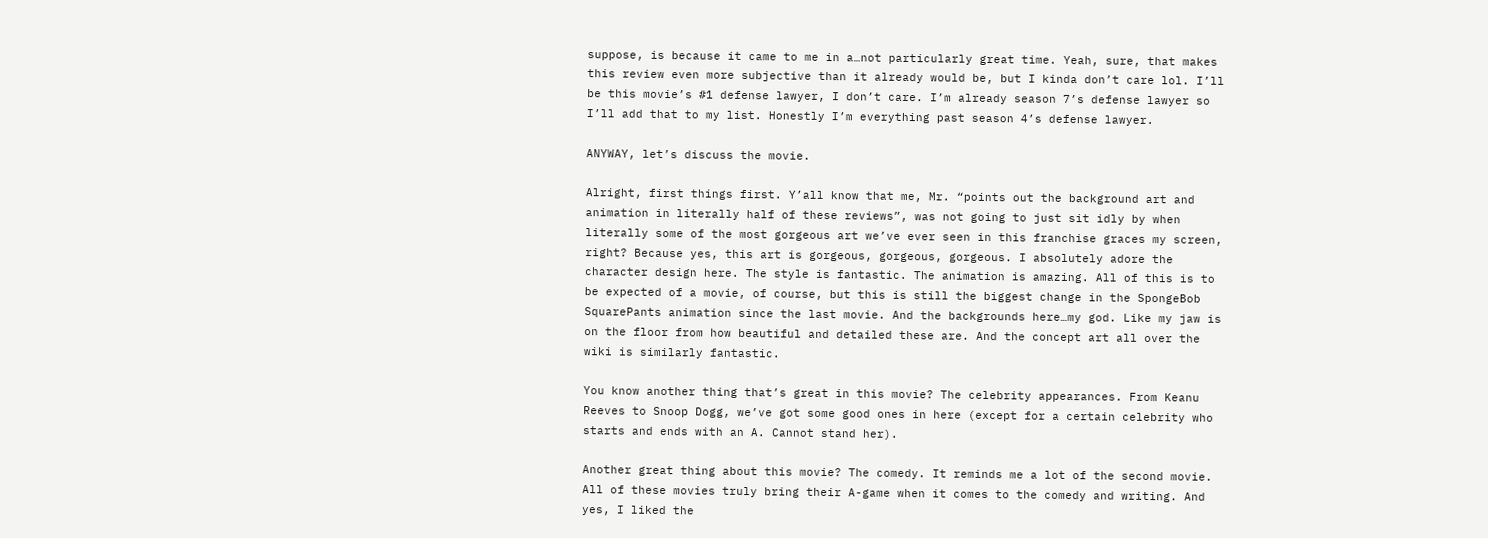suppose, is because it came to me in a…not particularly great time. Yeah, sure, that makes this review even more subjective than it already would be, but I kinda don’t care lol. I’ll be this movie’s #1 defense lawyer, I don’t care. I’m already season 7’s defense lawyer so I’ll add that to my list. Honestly I’m everything past season 4’s defense lawyer.

ANYWAY, let’s discuss the movie.

Alright, first things first. Y’all know that me, Mr. “points out the background art and animation in literally half of these reviews”, was not going to just sit idly by when literally some of the most gorgeous art we’ve ever seen in this franchise graces my screen, right? Because yes, this art is gorgeous, gorgeous, gorgeous. I absolutely adore the character design here. The style is fantastic. The animation is amazing. All of this is to be expected of a movie, of course, but this is still the biggest change in the SpongeBob SquarePants animation since the last movie. And the backgrounds here…my god. Like my jaw is on the floor from how beautiful and detailed these are. And the concept art all over the wiki is similarly fantastic.

You know another thing that’s great in this movie? The celebrity appearances. From Keanu Reeves to Snoop Dogg, we’ve got some good ones in here (except for a certain celebrity who starts and ends with an A. Cannot stand her).

Another great thing about this movie? The comedy. It reminds me a lot of the second movie. All of these movies truly bring their A-game when it comes to the comedy and writing. And yes, I liked the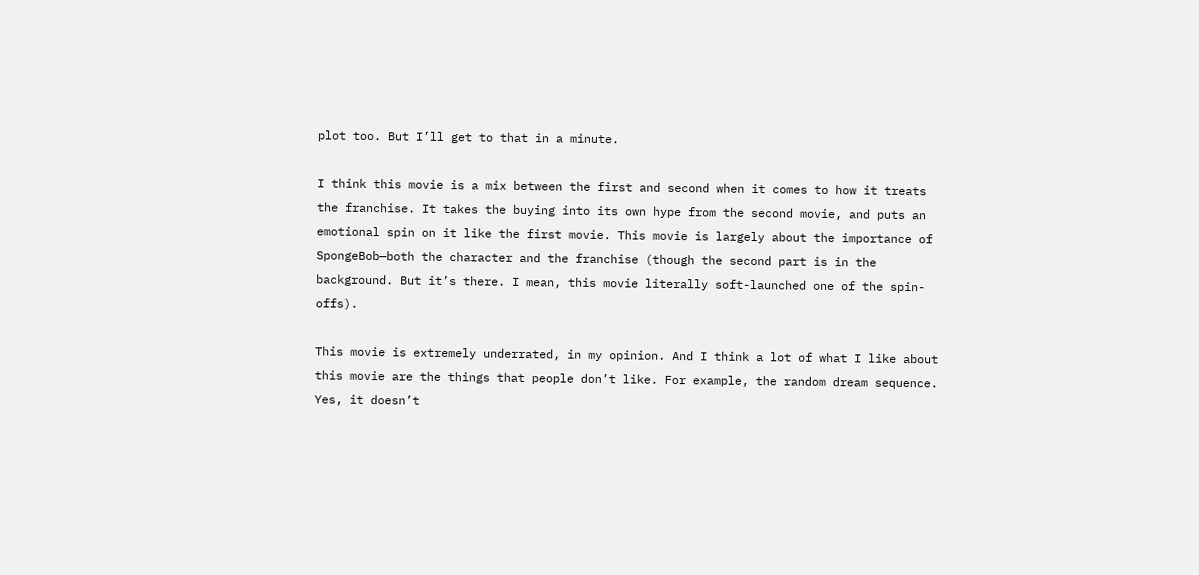plot too. But I’ll get to that in a minute.

I think this movie is a mix between the first and second when it comes to how it treats the franchise. It takes the buying into its own hype from the second movie, and puts an emotional spin on it like the first movie. This movie is largely about the importance of SpongeBob—both the character and the franchise (though the second part is in the background. But it’s there. I mean, this movie literally soft-launched one of the spin-offs).

This movie is extremely underrated, in my opinion. And I think a lot of what I like about this movie are the things that people don’t like. For example, the random dream sequence. Yes, it doesn’t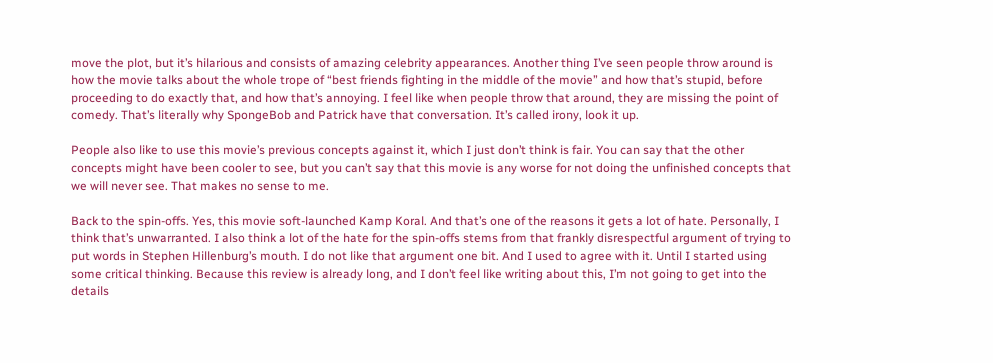move the plot, but it’s hilarious and consists of amazing celebrity appearances. Another thing I’ve seen people throw around is how the movie talks about the whole trope of “best friends fighting in the middle of the movie” and how that’s stupid, before proceeding to do exactly that, and how that’s annoying. I feel like when people throw that around, they are missing the point of comedy. That’s literally why SpongeBob and Patrick have that conversation. It’s called irony, look it up.

People also like to use this movie’s previous concepts against it, which I just don’t think is fair. You can say that the other concepts might have been cooler to see, but you can’t say that this movie is any worse for not doing the unfinished concepts that we will never see. That makes no sense to me.

Back to the spin-offs. Yes, this movie soft-launched Kamp Koral. And that’s one of the reasons it gets a lot of hate. Personally, I think that’s unwarranted. I also think a lot of the hate for the spin-offs stems from that frankly disrespectful argument of trying to put words in Stephen Hillenburg’s mouth. I do not like that argument one bit. And I used to agree with it. Until I started using some critical thinking. Because this review is already long, and I don’t feel like writing about this, I’m not going to get into the details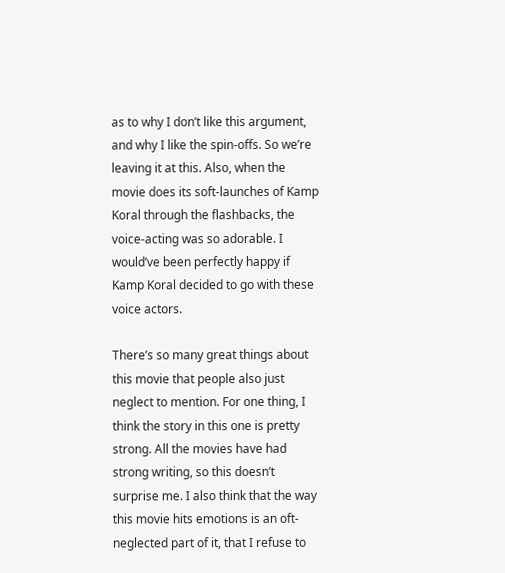as to why I don’t like this argument, and why I like the spin-offs. So we’re leaving it at this. Also, when the movie does its soft-launches of Kamp Koral through the flashbacks, the voice-acting was so adorable. I would’ve been perfectly happy if Kamp Koral decided to go with these voice actors.

There’s so many great things about this movie that people also just neglect to mention. For one thing, I think the story in this one is pretty strong. All the movies have had strong writing, so this doesn’t surprise me. I also think that the way this movie hits emotions is an oft-neglected part of it, that I refuse to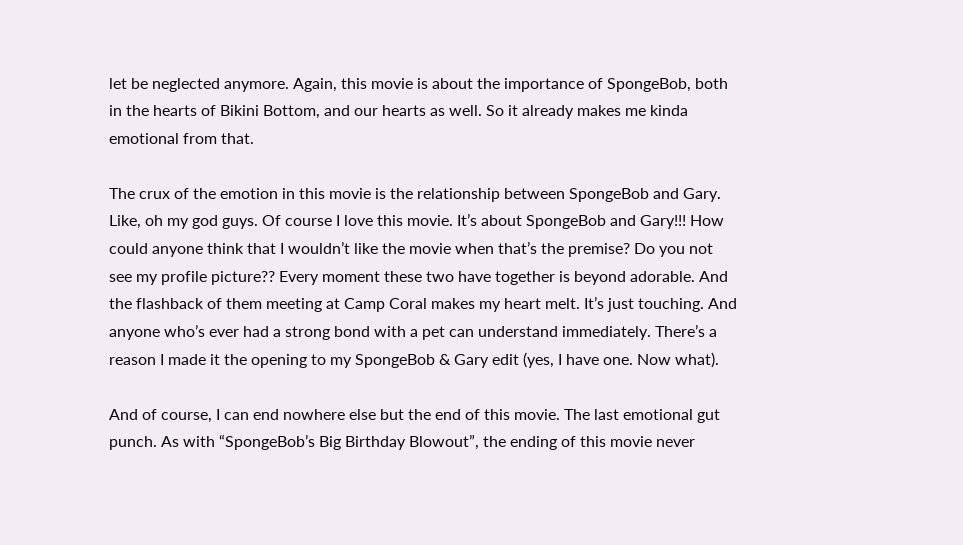let be neglected anymore. Again, this movie is about the importance of SpongeBob, both in the hearts of Bikini Bottom, and our hearts as well. So it already makes me kinda emotional from that.

The crux of the emotion in this movie is the relationship between SpongeBob and Gary. Like, oh my god guys. Of course I love this movie. It’s about SpongeBob and Gary!!! How could anyone think that I wouldn’t like the movie when that’s the premise? Do you not see my profile picture?? Every moment these two have together is beyond adorable. And the flashback of them meeting at Camp Coral makes my heart melt. It’s just touching. And anyone who’s ever had a strong bond with a pet can understand immediately. There’s a reason I made it the opening to my SpongeBob & Gary edit (yes, I have one. Now what).

And of course, I can end nowhere else but the end of this movie. The last emotional gut punch. As with “SpongeBob’s Big Birthday Blowout”, the ending of this movie never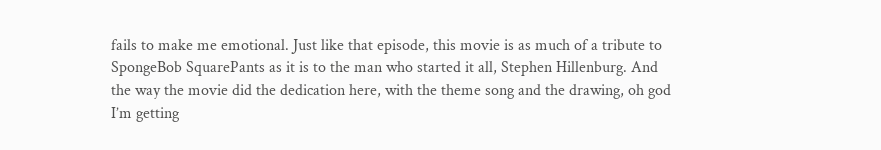fails to make me emotional. Just like that episode, this movie is as much of a tribute to SpongeBob SquarePants as it is to the man who started it all, Stephen Hillenburg. And the way the movie did the dedication here, with the theme song and the drawing, oh god I’m getting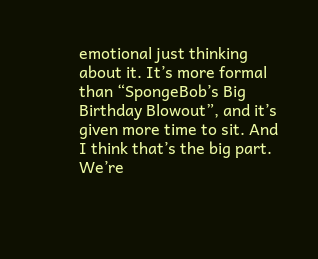emotional just thinking about it. It’s more formal than “SpongeBob’s Big Birthday Blowout”, and it’s given more time to sit. And I think that’s the big part. We’re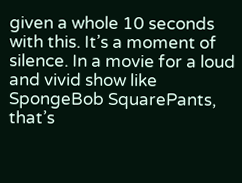given a whole 10 seconds with this. It’s a moment of silence. In a movie for a loud and vivid show like SpongeBob SquarePants, that’s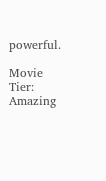powerful.

Movie Tier: Amazing